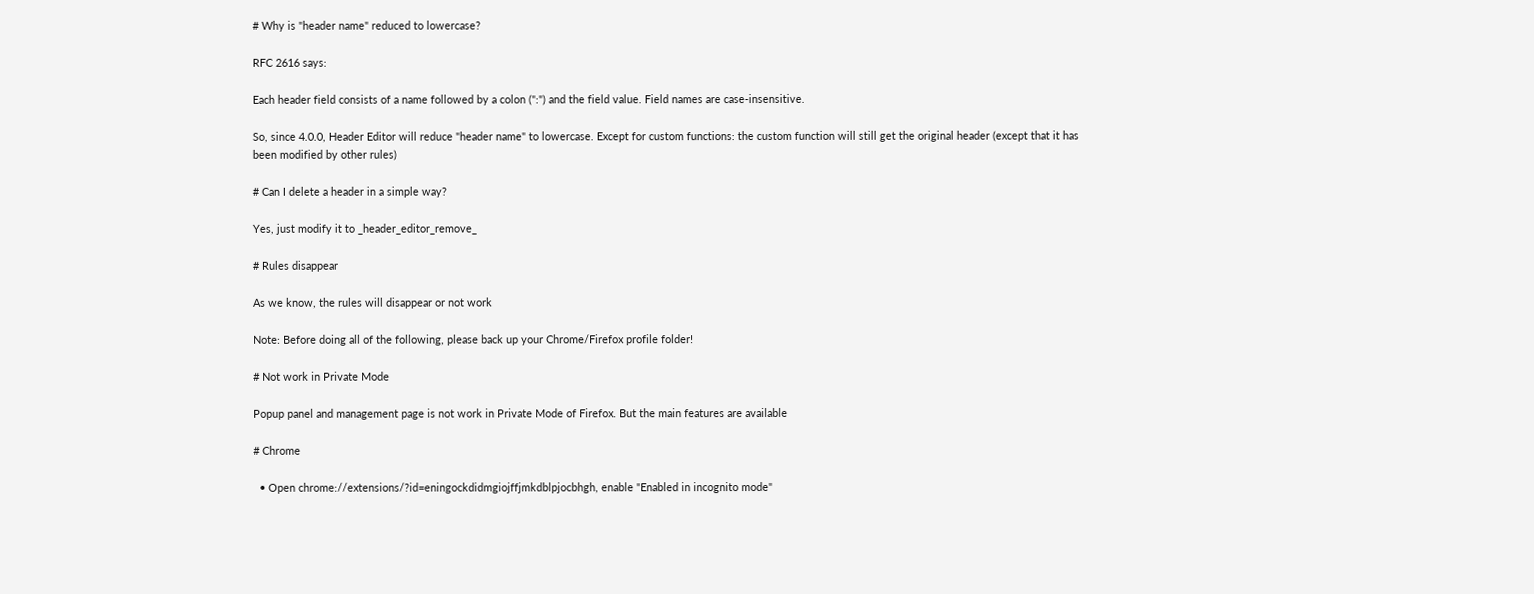# Why is "header name" reduced to lowercase?

RFC 2616 says:

Each header field consists of a name followed by a colon (":") and the field value. Field names are case-insensitive.

So, since 4.0.0, Header Editor will reduce "header name" to lowercase. Except for custom functions: the custom function will still get the original header (except that it has been modified by other rules)

# Can I delete a header in a simple way?

Yes, just modify it to _header_editor_remove_

# Rules disappear

As we know, the rules will disappear or not work

Note: Before doing all of the following, please back up your Chrome/Firefox profile folder!

# Not work in Private Mode

Popup panel and management page is not work in Private Mode of Firefox. But the main features are available

# Chrome

  • Open chrome://extensions/?id=eningockdidmgiojffjmkdblpjocbhgh, enable "Enabled in incognito mode"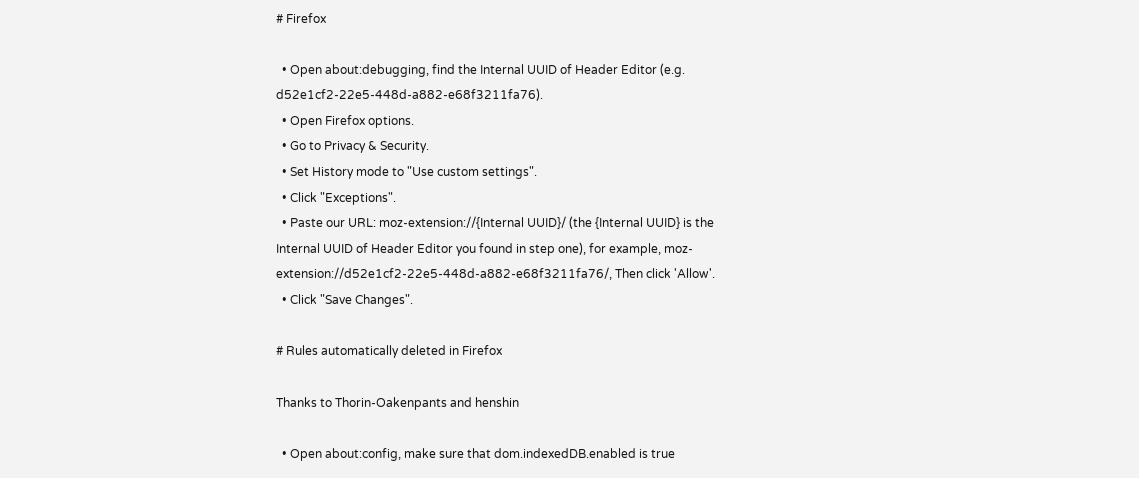# Firefox

  • Open about:debugging, find the Internal UUID of Header Editor (e.g. d52e1cf2-22e5-448d-a882-e68f3211fa76).
  • Open Firefox options.
  • Go to Privacy & Security.
  • Set History mode to "Use custom settings".
  • Click "Exceptions".
  • Paste our URL: moz-extension://{Internal UUID}/ (the {Internal UUID} is the Internal UUID of Header Editor you found in step one), for example, moz-extension://d52e1cf2-22e5-448d-a882-e68f3211fa76/, Then click 'Allow'.
  • Click "Save Changes".

# Rules automatically deleted in Firefox

Thanks to Thorin-Oakenpants and henshin

  • Open about:config, make sure that dom.indexedDB.enabled is true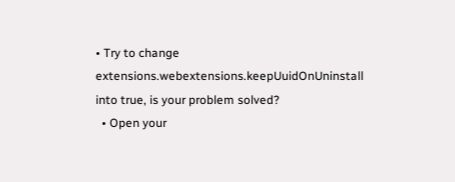• Try to change extensions.webextensions.keepUuidOnUninstall into true, is your problem solved?
  • Open your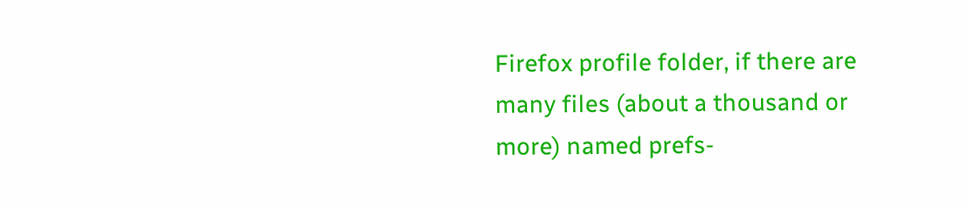Firefox profile folder, if there are many files (about a thousand or more) named prefs-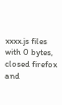xxxx.js files with 0 bytes, closed firefox and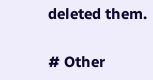deleted them.

# Other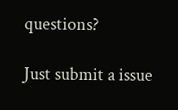questions?

Just submit a issue